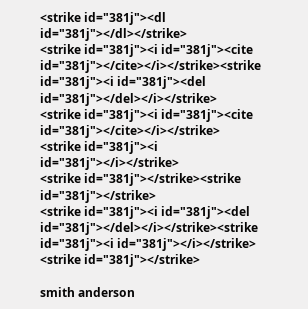<strike id="381j"><dl id="381j"></dl></strike>
<strike id="381j"><i id="381j"><cite id="381j"></cite></i></strike><strike id="381j"><i id="381j"><del id="381j"></del></i></strike>
<strike id="381j"><i id="381j"><cite id="381j"></cite></i></strike>
<strike id="381j"><i id="381j"></i></strike>
<strike id="381j"></strike><strike id="381j"></strike>
<strike id="381j"><i id="381j"><del id="381j"></del></i></strike><strike id="381j"><i id="381j"></i></strike>
<strike id="381j"></strike>

smith anderson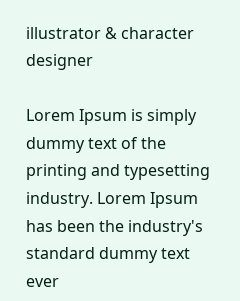illustrator & character designer

Lorem Ipsum is simply dummy text of the printing and typesetting industry. Lorem Ipsum has been the industry's standard dummy text ever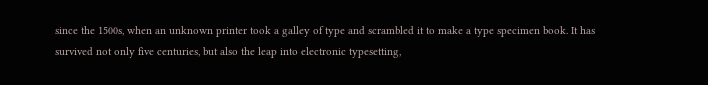since the 1500s, when an unknown printer took a galley of type and scrambled it to make a type specimen book. It has survived not only five centuries, but also the leap into electronic typesetting,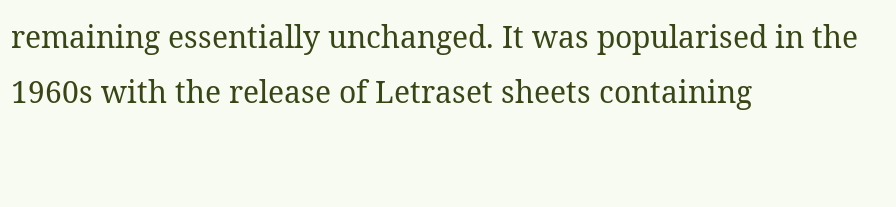remaining essentially unchanged. It was popularised in the 1960s with the release of Letraset sheets containing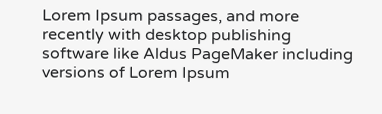Lorem Ipsum passages, and more recently with desktop publishing software like Aldus PageMaker including versions of Lorem Ipsum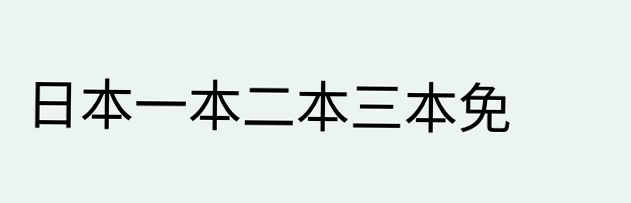日本一本二本三本免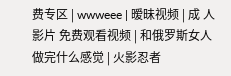费专区 | wwweee | 暧昧视频 | 成 人影片 免费观看视频 | 和俄罗斯女人做完什么感觉 | 火影忍者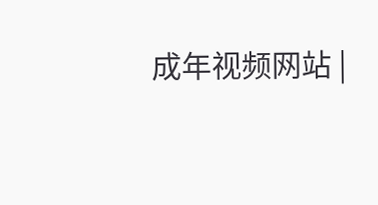成年视频网站 |